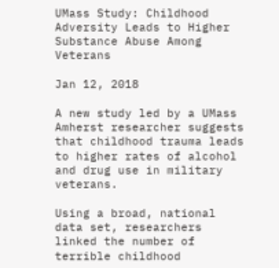UMass Study: Childhood Adversity Leads to Higher Substance Abuse Among Veterans

Jan 12, 2018

A new study led by a UMass Amherst researcher suggests that childhood trauma leads to higher rates of alcohol and drug use in military veterans.

Using a broad, national data set, researchers linked the number of terrible childhood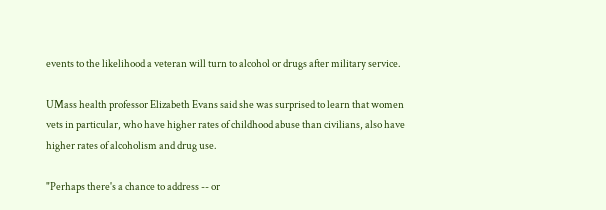events to the likelihood a veteran will turn to alcohol or drugs after military service.

UMass health professor Elizabeth Evans said she was surprised to learn that women vets in particular, who have higher rates of childhood abuse than civilians, also have higher rates of alcoholism and drug use.

"Perhaps there's a chance to address -- or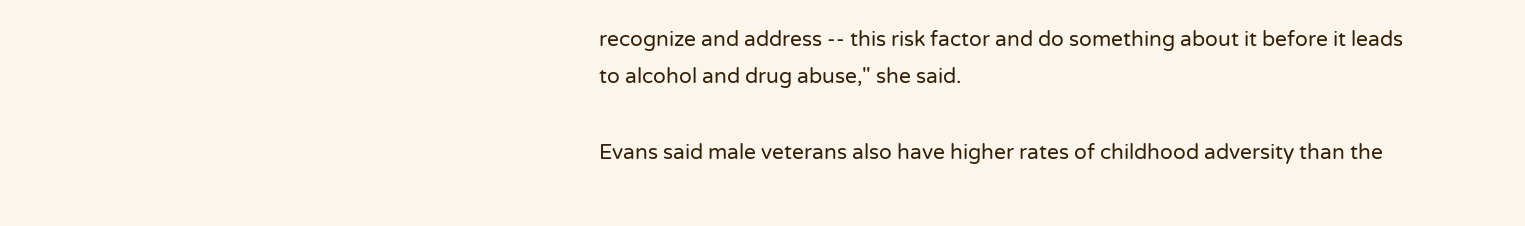recognize and address -- this risk factor and do something about it before it leads to alcohol and drug abuse," she said.

Evans said male veterans also have higher rates of childhood adversity than the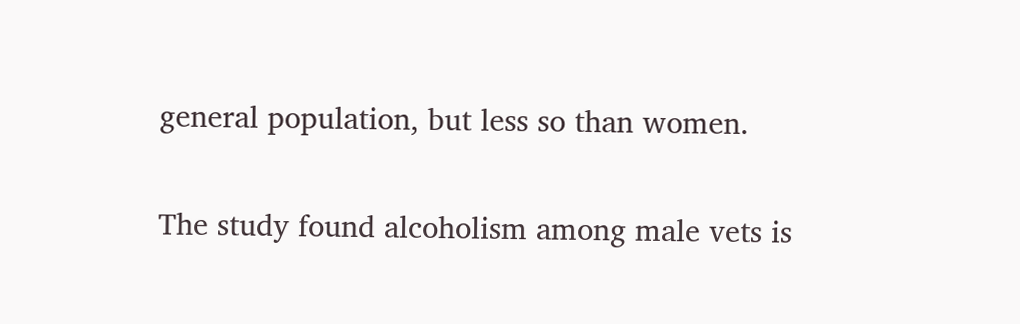general population, but less so than women.

The study found alcoholism among male vets is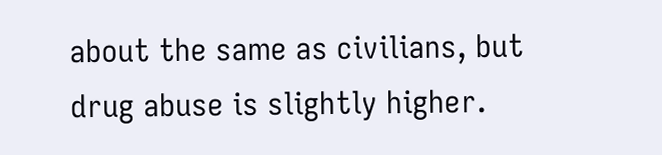about the same as civilians, but drug abuse is slightly higher.